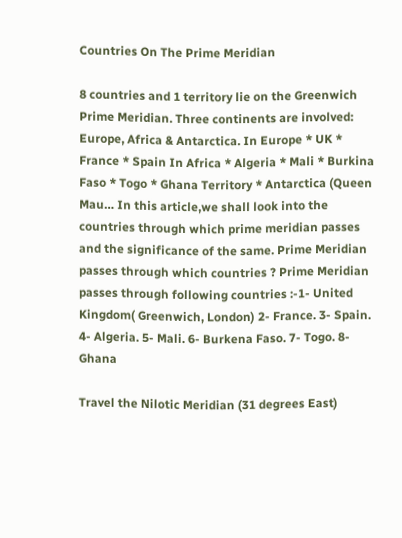Countries On The Prime Meridian

8 countries and 1 territory lie on the Greenwich Prime Meridian. Three continents are involved: Europe, Africa & Antarctica. In Europe * UK * France * Spain In Africa * Algeria * Mali * Burkina Faso * Togo * Ghana Territory * Antarctica (Queen Mau… In this article,we shall look into the countries through which prime meridian passes and the significance of the same. Prime Meridian passes through which countries ? Prime Meridian passes through following countries :-1- United Kingdom( Greenwich, London) 2- France. 3- Spain. 4- Algeria. 5- Mali. 6- Burkena Faso. 7- Togo. 8- Ghana

Travel the Nilotic Meridian (31 degrees East)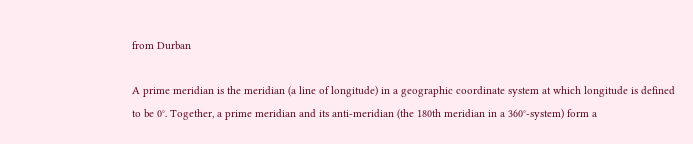from Durban

A prime meridian is the meridian (a line of longitude) in a geographic coordinate system at which longitude is defined to be 0°. Together, a prime meridian and its anti-meridian (the 180th meridian in a 360°-system) form a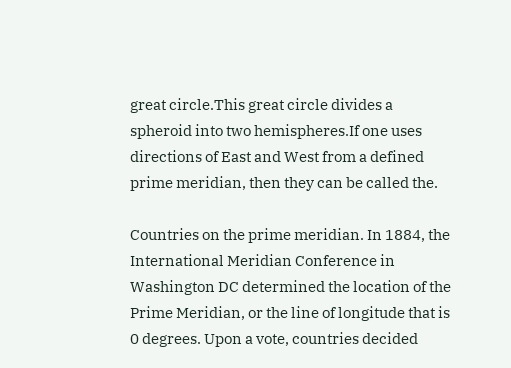great circle.This great circle divides a spheroid into two hemispheres.If one uses directions of East and West from a defined prime meridian, then they can be called the.

Countries on the prime meridian. In 1884, the International Meridian Conference in Washington DC determined the location of the Prime Meridian, or the line of longitude that is 0 degrees. Upon a vote, countries decided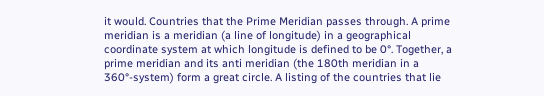it would. Countries that the Prime Meridian passes through. A prime meridian is a meridian (a line of longitude) in a geographical coordinate system at which longitude is defined to be 0°. Together, a prime meridian and its anti meridian (the 180th meridian in a 360°-system) form a great circle. A listing of the countries that lie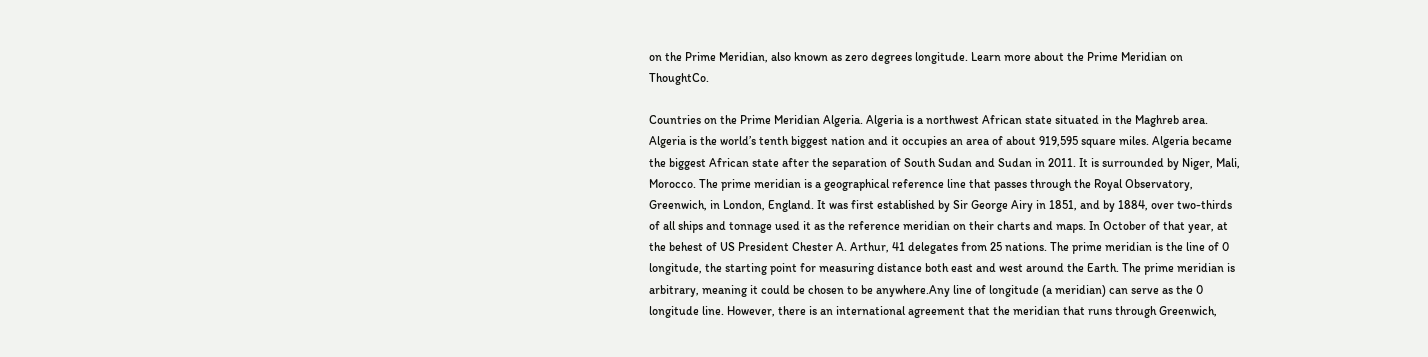on the Prime Meridian, also known as zero degrees longitude. Learn more about the Prime Meridian on ThoughtCo.

Countries on the Prime Meridian Algeria. Algeria is a northwest African state situated in the Maghreb area. Algeria is the world’s tenth biggest nation and it occupies an area of about 919,595 square miles. Algeria became the biggest African state after the separation of South Sudan and Sudan in 2011. It is surrounded by Niger, Mali, Morocco. The prime meridian is a geographical reference line that passes through the Royal Observatory, Greenwich, in London, England. It was first established by Sir George Airy in 1851, and by 1884, over two-thirds of all ships and tonnage used it as the reference meridian on their charts and maps. In October of that year, at the behest of US President Chester A. Arthur, 41 delegates from 25 nations. The prime meridian is the line of 0 longitude, the starting point for measuring distance both east and west around the Earth. The prime meridian is arbitrary, meaning it could be chosen to be anywhere.Any line of longitude (a meridian) can serve as the 0 longitude line. However, there is an international agreement that the meridian that runs through Greenwich,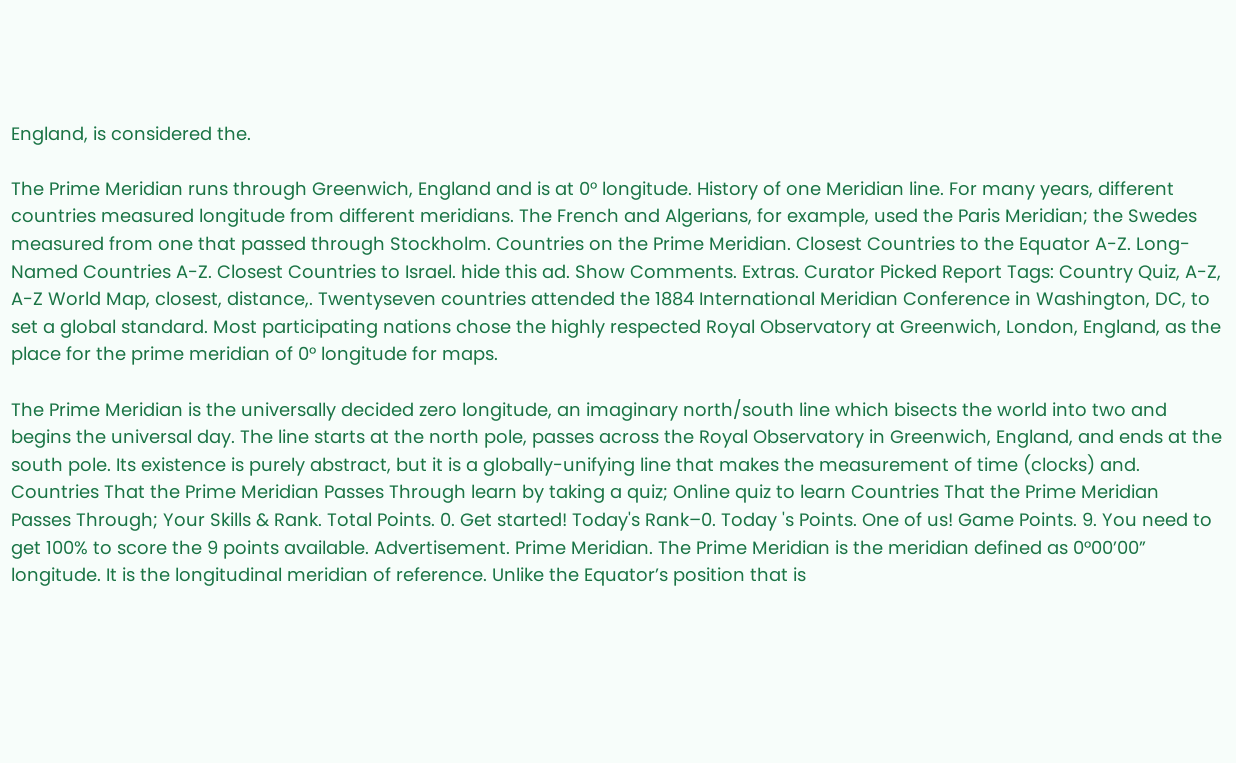England, is considered the.

The Prime Meridian runs through Greenwich, England and is at 0° longitude. History of one Meridian line. For many years, different countries measured longitude from different meridians. The French and Algerians, for example, used the Paris Meridian; the Swedes measured from one that passed through Stockholm. Countries on the Prime Meridian. Closest Countries to the Equator A-Z. Long-Named Countries A-Z. Closest Countries to Israel. hide this ad. Show Comments. Extras. Curator Picked Report Tags: Country Quiz, A-Z, A-Z World Map, closest, distance,. Twentyseven countries attended the 1884 International Meridian Conference in Washington, DC, to set a global standard. Most participating nations chose the highly respected Royal Observatory at Greenwich, London, England, as the place for the prime meridian of 0° longitude for maps.

The Prime Meridian is the universally decided zero longitude, an imaginary north/south line which bisects the world into two and begins the universal day. The line starts at the north pole, passes across the Royal Observatory in Greenwich, England, and ends at the south pole. Its existence is purely abstract, but it is a globally-unifying line that makes the measurement of time (clocks) and. Countries That the Prime Meridian Passes Through learn by taking a quiz; Online quiz to learn Countries That the Prime Meridian Passes Through; Your Skills & Rank. Total Points. 0. Get started! Today's Rank–0. Today 's Points. One of us! Game Points. 9. You need to get 100% to score the 9 points available. Advertisement. Prime Meridian. The Prime Meridian is the meridian defined as 0°00’00” longitude. It is the longitudinal meridian of reference. Unlike the Equator’s position that is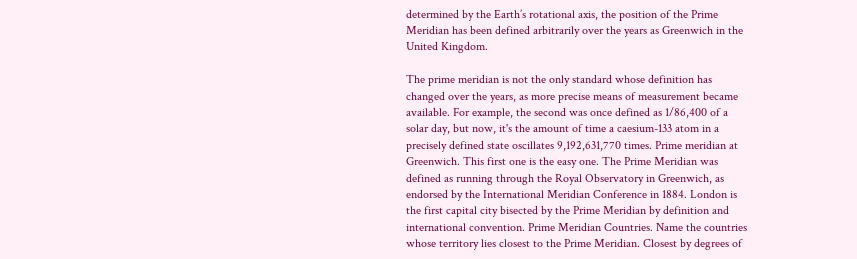determined by the Earth’s rotational axis, the position of the Prime Meridian has been defined arbitrarily over the years as Greenwich in the United Kingdom.

The prime meridian is not the only standard whose definition has changed over the years, as more precise means of measurement became available. For example, the second was once defined as 1/86,400 of a solar day, but now, it's the amount of time a caesium-133 atom in a precisely defined state oscillates 9,192,631,770 times. Prime meridian at Greenwich. This first one is the easy one. The Prime Meridian was defined as running through the Royal Observatory in Greenwich, as endorsed by the International Meridian Conference in 1884. London is the first capital city bisected by the Prime Meridian by definition and international convention. Prime Meridian Countries. Name the countries whose territory lies closest to the Prime Meridian. Closest by degrees of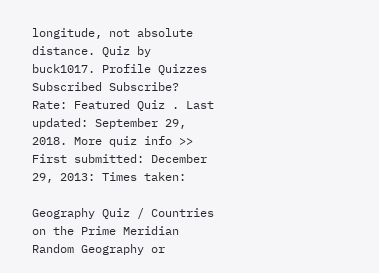longitude, not absolute distance. Quiz by buck1017. Profile Quizzes Subscribed Subscribe? Rate: Featured Quiz . Last updated: September 29, 2018. More quiz info >> First submitted: December 29, 2013: Times taken:

Geography Quiz / Countries on the Prime Meridian Random Geography or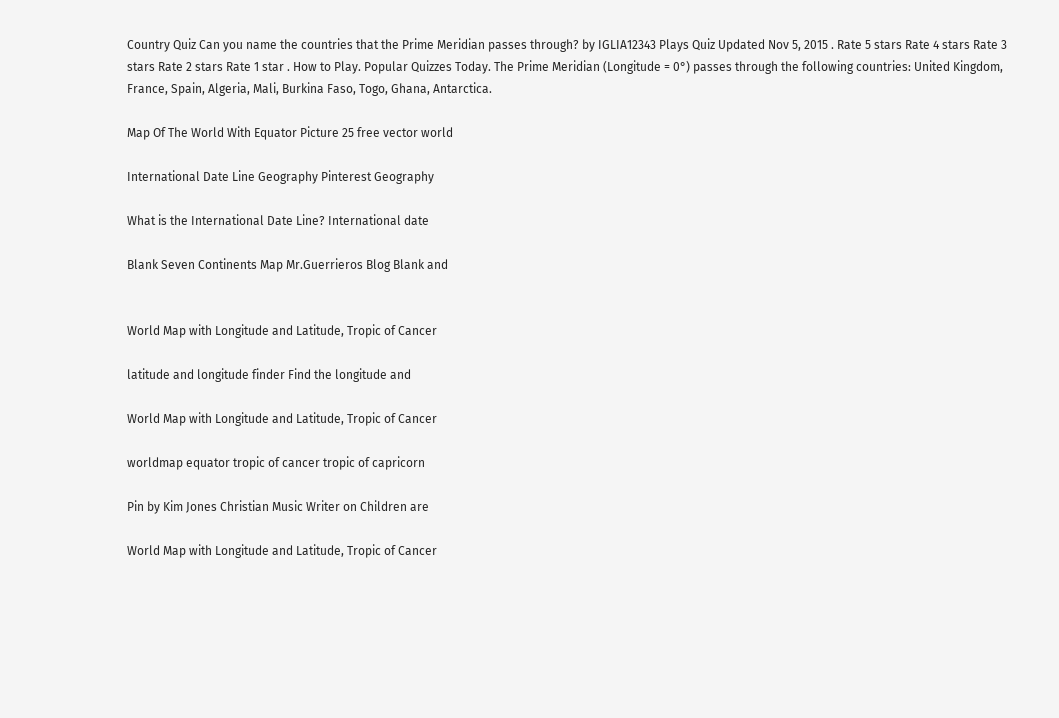Country Quiz Can you name the countries that the Prime Meridian passes through? by IGLIA12343 Plays Quiz Updated Nov 5, 2015 . Rate 5 stars Rate 4 stars Rate 3 stars Rate 2 stars Rate 1 star . How to Play. Popular Quizzes Today. The Prime Meridian (Longitude = 0°) passes through the following countries: United Kingdom, France, Spain, Algeria, Mali, Burkina Faso, Togo, Ghana, Antarctica.

Map Of The World With Equator Picture 25 free vector world

International Date Line Geography Pinterest Geography

What is the International Date Line? International date

Blank Seven Continents Map Mr.Guerrieros Blog Blank and


World Map with Longitude and Latitude, Tropic of Cancer

latitude and longitude finder Find the longitude and

World Map with Longitude and Latitude, Tropic of Cancer

worldmap equator tropic of cancer tropic of capricorn

Pin by Kim Jones Christian Music Writer on Children are

World Map with Longitude and Latitude, Tropic of Cancer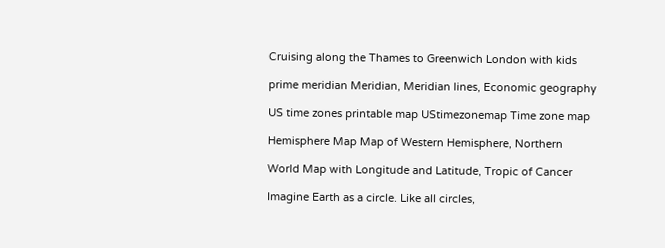Cruising along the Thames to Greenwich London with kids

prime meridian Meridian, Meridian lines, Economic geography

US time zones printable map UStimezonemap Time zone map

Hemisphere Map Map of Western Hemisphere, Northern

World Map with Longitude and Latitude, Tropic of Cancer

Imagine Earth as a circle. Like all circles,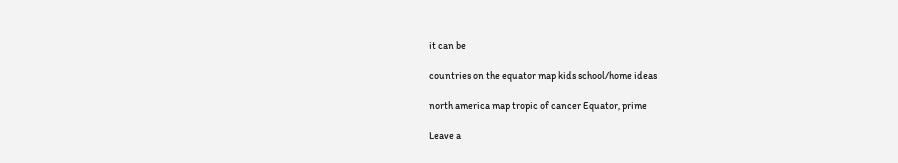it can be

countries on the equator map kids school/home ideas

north america map tropic of cancer Equator, prime

Leave a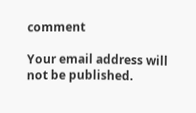comment

Your email address will not be published.